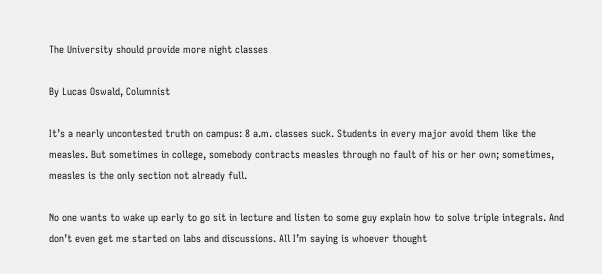The University should provide more night classes

By Lucas Oswald, Columnist

It’s a nearly uncontested truth on campus: 8 a.m. classes suck. Students in every major avoid them like the measles. But sometimes in college, somebody contracts measles through no fault of his or her own; sometimes, measles is the only section not already full.

No one wants to wake up early to go sit in lecture and listen to some guy explain how to solve triple integrals. And don’t even get me started on labs and discussions. All I’m saying is whoever thought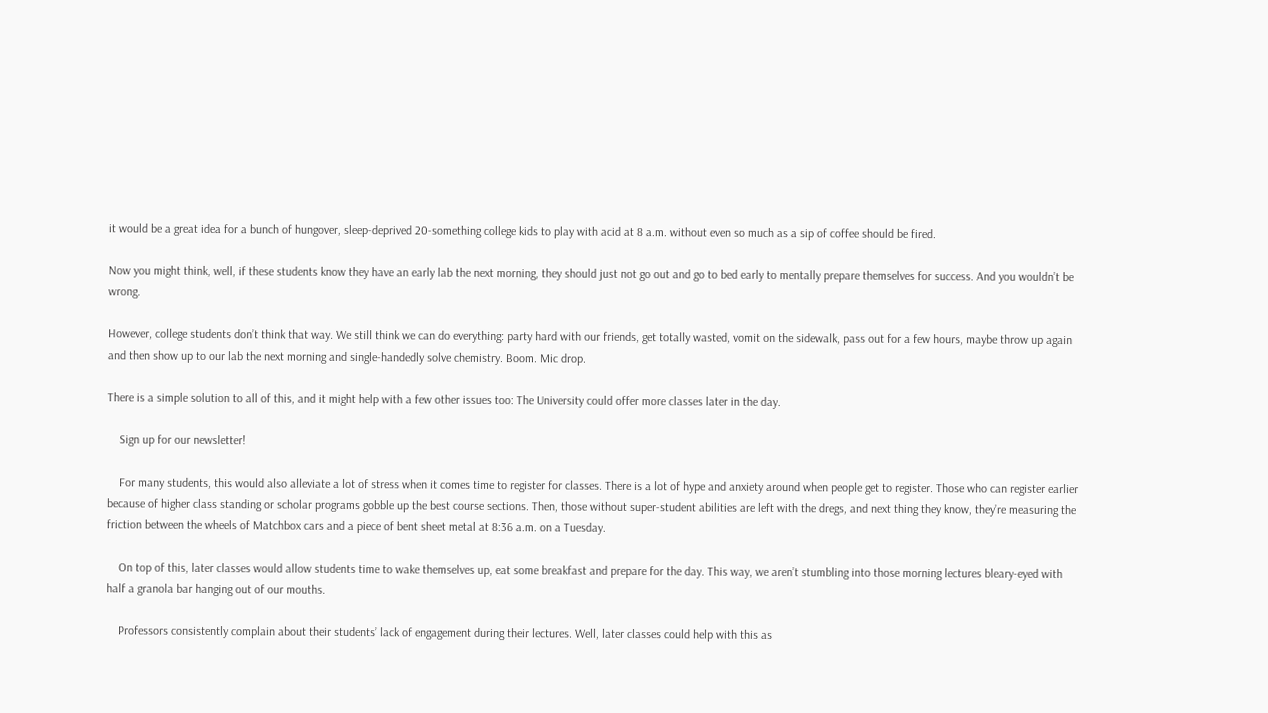it would be a great idea for a bunch of hungover, sleep-deprived 20-something college kids to play with acid at 8 a.m. without even so much as a sip of coffee should be fired.

Now you might think, well, if these students know they have an early lab the next morning, they should just not go out and go to bed early to mentally prepare themselves for success. And you wouldn’t be wrong.

However, college students don’t think that way. We still think we can do everything: party hard with our friends, get totally wasted, vomit on the sidewalk, pass out for a few hours, maybe throw up again and then show up to our lab the next morning and single-handedly solve chemistry. Boom. Mic drop.

There is a simple solution to all of this, and it might help with a few other issues too: The University could offer more classes later in the day.

    Sign up for our newsletter!

    For many students, this would also alleviate a lot of stress when it comes time to register for classes. There is a lot of hype and anxiety around when people get to register. Those who can register earlier because of higher class standing or scholar programs gobble up the best course sections. Then, those without super-student abilities are left with the dregs, and next thing they know, they’re measuring the friction between the wheels of Matchbox cars and a piece of bent sheet metal at 8:36 a.m. on a Tuesday.

    On top of this, later classes would allow students time to wake themselves up, eat some breakfast and prepare for the day. This way, we aren’t stumbling into those morning lectures bleary-eyed with half a granola bar hanging out of our mouths.

    Professors consistently complain about their students’ lack of engagement during their lectures. Well, later classes could help with this as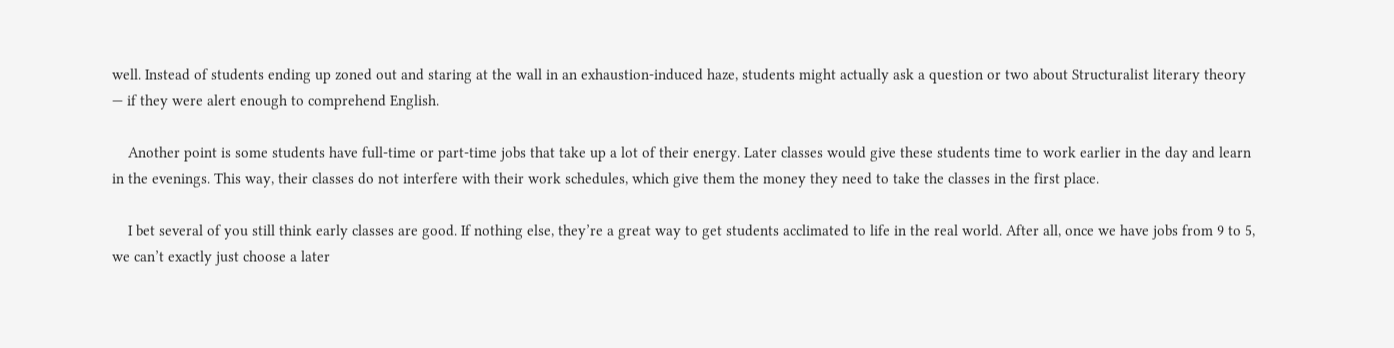well. Instead of students ending up zoned out and staring at the wall in an exhaustion-induced haze, students might actually ask a question or two about Structuralist literary theory — if they were alert enough to comprehend English.

    Another point is some students have full-time or part-time jobs that take up a lot of their energy. Later classes would give these students time to work earlier in the day and learn in the evenings. This way, their classes do not interfere with their work schedules, which give them the money they need to take the classes in the first place.

    I bet several of you still think early classes are good. If nothing else, they’re a great way to get students acclimated to life in the real world. After all, once we have jobs from 9 to 5, we can’t exactly just choose a later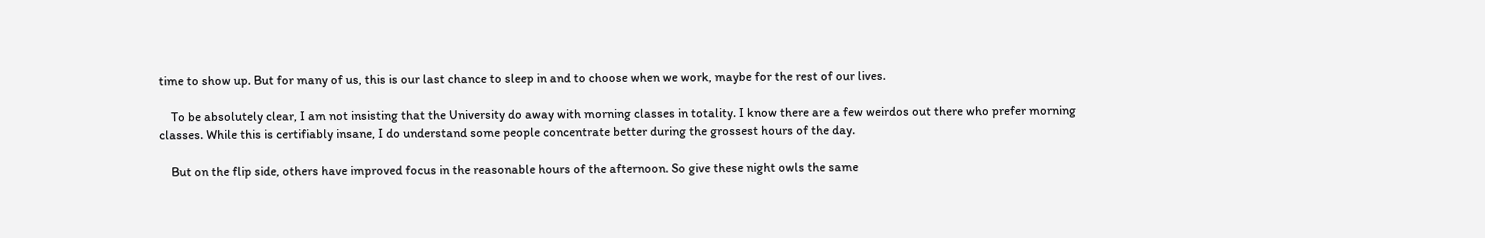time to show up. But for many of us, this is our last chance to sleep in and to choose when we work, maybe for the rest of our lives.

    To be absolutely clear, I am not insisting that the University do away with morning classes in totality. I know there are a few weirdos out there who prefer morning classes. While this is certifiably insane, I do understand some people concentrate better during the grossest hours of the day.

    But on the flip side, others have improved focus in the reasonable hours of the afternoon. So give these night owls the same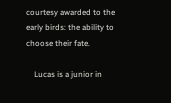courtesy awarded to the early birds: the ability to choose their fate.

    Lucas is a junior in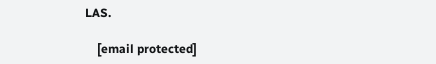LAS.

    [email protected]